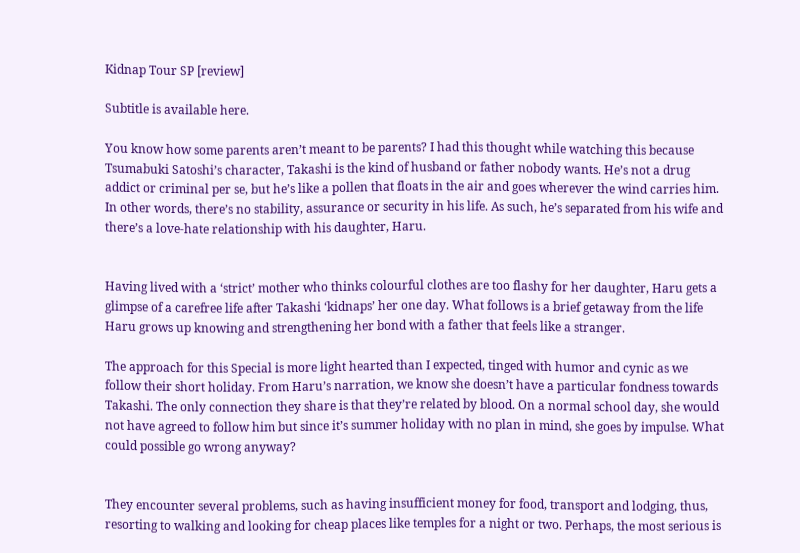Kidnap Tour SP [review]

Subtitle is available here.

You know how some parents aren’t meant to be parents? I had this thought while watching this because Tsumabuki Satoshi’s character, Takashi is the kind of husband or father nobody wants. He’s not a drug addict or criminal per se, but he’s like a pollen that floats in the air and goes wherever the wind carries him. In other words, there’s no stability, assurance or security in his life. As such, he’s separated from his wife and there’s a love-hate relationship with his daughter, Haru.


Having lived with a ‘strict’ mother who thinks colourful clothes are too flashy for her daughter, Haru gets a glimpse of a carefree life after Takashi ‘kidnaps’ her one day. What follows is a brief getaway from the life Haru grows up knowing and strengthening her bond with a father that feels like a stranger.

The approach for this Special is more light hearted than I expected, tinged with humor and cynic as we follow their short holiday. From Haru’s narration, we know she doesn’t have a particular fondness towards Takashi. The only connection they share is that they’re related by blood. On a normal school day, she would not have agreed to follow him but since it’s summer holiday with no plan in mind, she goes by impulse. What could possible go wrong anyway?


They encounter several problems, such as having insufficient money for food, transport and lodging, thus, resorting to walking and looking for cheap places like temples for a night or two. Perhaps, the most serious is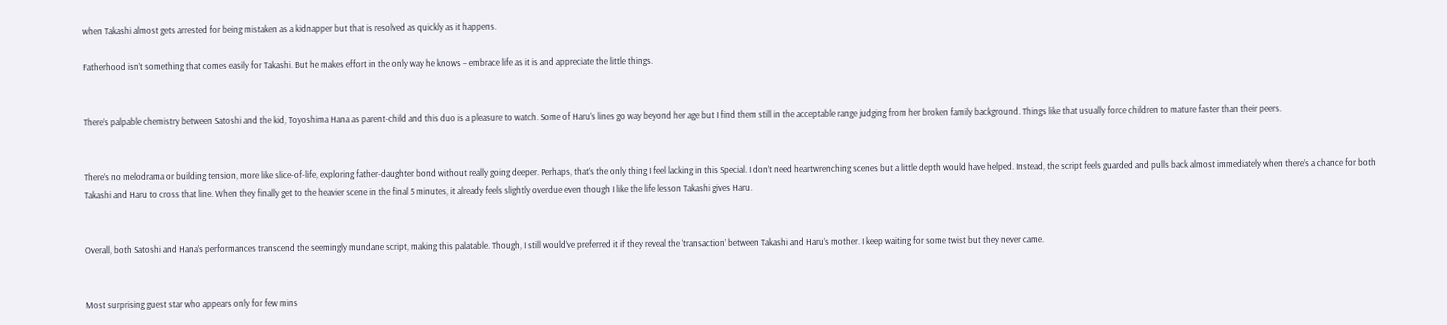when Takashi almost gets arrested for being mistaken as a kidnapper but that is resolved as quickly as it happens.

Fatherhood isn’t something that comes easily for Takashi. But he makes effort in the only way he knows – embrace life as it is and appreciate the little things.


There’s palpable chemistry between Satoshi and the kid, Toyoshima Hana as parent-child and this duo is a pleasure to watch. Some of Haru’s lines go way beyond her age but I find them still in the acceptable range judging from her broken family background. Things like that usually force children to mature faster than their peers.


There’s no melodrama or building tension, more like slice-of-life, exploring father-daughter bond without really going deeper. Perhaps, that’s the only thing I feel lacking in this Special. I don’t need heartwrenching scenes but a little depth would have helped. Instead, the script feels guarded and pulls back almost immediately when there’s a chance for both Takashi and Haru to cross that line. When they finally get to the heavier scene in the final 5 minutes, it already feels slightly overdue even though I like the life lesson Takashi gives Haru.


Overall, both Satoshi and Hana’s performances transcend the seemingly mundane script, making this palatable. Though, I still would’ve preferred it if they reveal the ‘transaction’ between Takashi and Haru’s mother. I keep waiting for some twist but they never came.


Most surprising guest star who appears only for few mins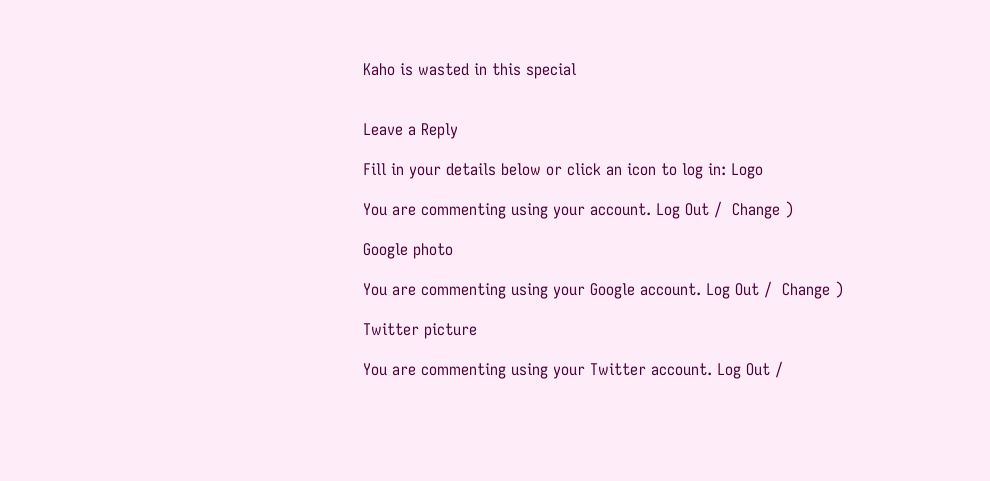Kaho is wasted in this special


Leave a Reply

Fill in your details below or click an icon to log in: Logo

You are commenting using your account. Log Out /  Change )

Google photo

You are commenting using your Google account. Log Out /  Change )

Twitter picture

You are commenting using your Twitter account. Log Out /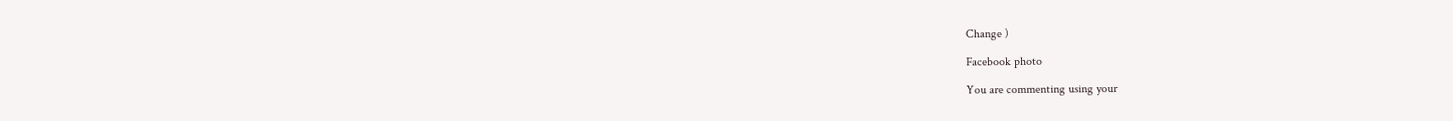Change )

Facebook photo

You are commenting using your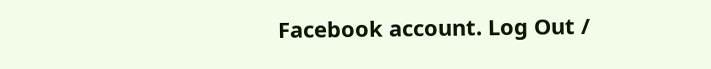Facebook account. Log Out /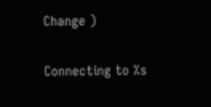Change )

Connecting to %s